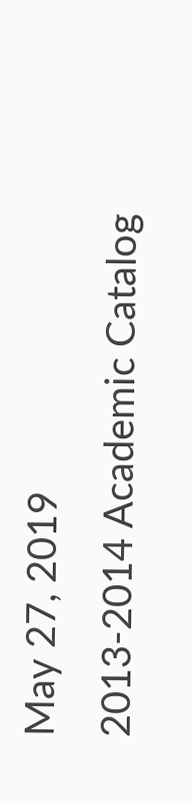May 27, 2019
2013-2014 Academic Catalog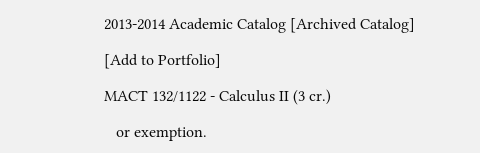2013-2014 Academic Catalog [Archived Catalog]

[Add to Portfolio]

MACT 132/1122 - Calculus II (3 cr.)

   or exemption.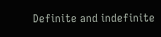Definite and indefinite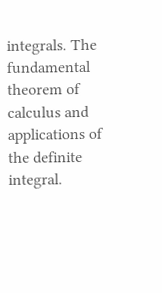integrals. The fundamental theorem of calculus and applications of the definite integral.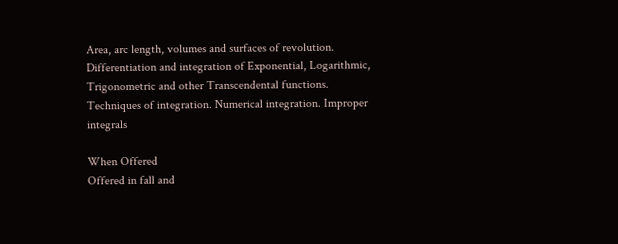Area, arc length, volumes and surfaces of revolution. Differentiation and integration of Exponential, Logarithmic, Trigonometric and other Transcendental functions. Techniques of integration. Numerical integration. Improper integrals

When Offered
Offered in fall and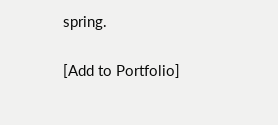spring.

[Add to Portfolio]